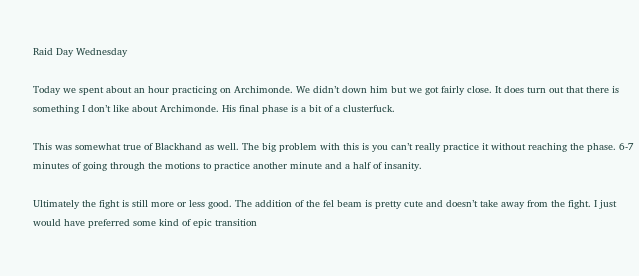Raid Day Wednesday

Today we spent about an hour practicing on Archimonde. We didn’t down him but we got fairly close. It does turn out that there is something I don’t like about Archimonde. His final phase is a bit of a clusterfuck.

This was somewhat true of Blackhand as well. The big problem with this is you can’t really practice it without reaching the phase. 6-7 minutes of going through the motions to practice another minute and a half of insanity.

Ultimately the fight is still more or less good. The addition of the fel beam is pretty cute and doesn’t take away from the fight. I just would have preferred some kind of epic transition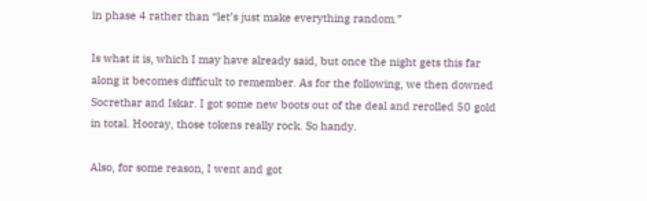in phase 4 rather than “let’s just make everything random.”

Is what it is, which I may have already said, but once the night gets this far along it becomes difficult to remember. As for the following, we then downed Socrethar and Iskar. I got some new boots out of the deal and rerolled 50 gold in total. Hooray, those tokens really rock. So handy.

Also, for some reason, I went and got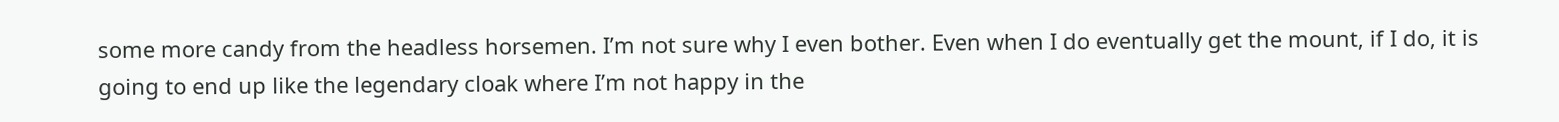some more candy from the headless horsemen. I’m not sure why I even bother. Even when I do eventually get the mount, if I do, it is going to end up like the legendary cloak where I’m not happy in the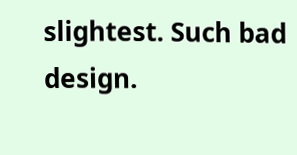slightest. Such bad design.